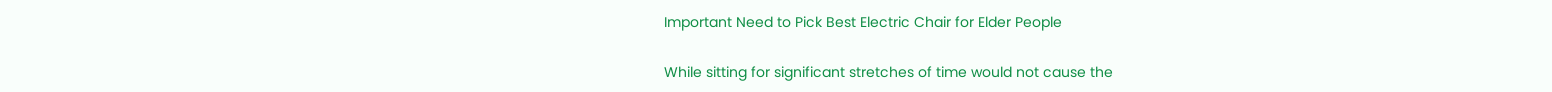Important Need to Pick Best Electric Chair for Elder People

While sitting for significant stretches of time would not cause the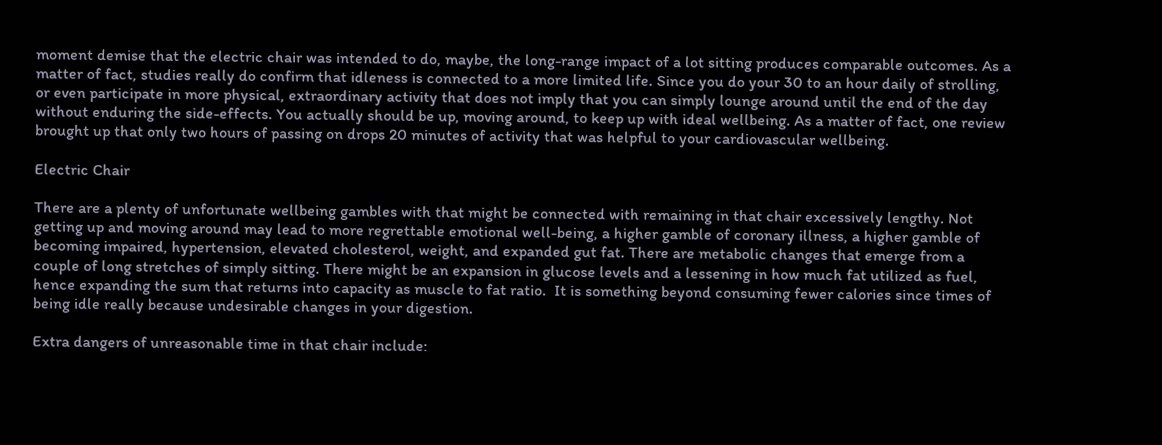moment demise that the electric chair was intended to do, maybe, the long-range impact of a lot sitting produces comparable outcomes. As a matter of fact, studies really do confirm that idleness is connected to a more limited life. Since you do your 30 to an hour daily of strolling, or even participate in more physical, extraordinary activity that does not imply that you can simply lounge around until the end of the day without enduring the side-effects. You actually should be up, moving around, to keep up with ideal wellbeing. As a matter of fact, one review brought up that only two hours of passing on drops 20 minutes of activity that was helpful to your cardiovascular wellbeing.

Electric Chair

There are a plenty of unfortunate wellbeing gambles with that might be connected with remaining in that chair excessively lengthy. Not getting up and moving around may lead to more regrettable emotional well-being, a higher gamble of coronary illness, a higher gamble of becoming impaired, hypertension, elevated cholesterol, weight, and expanded gut fat. There are metabolic changes that emerge from a couple of long stretches of simply sitting. There might be an expansion in glucose levels and a lessening in how much fat utilized as fuel, hence expanding the sum that returns into capacity as muscle to fat ratio.  It is something beyond consuming fewer calories since times of being idle really because undesirable changes in your digestion.

Extra dangers of unreasonable time in that chair include: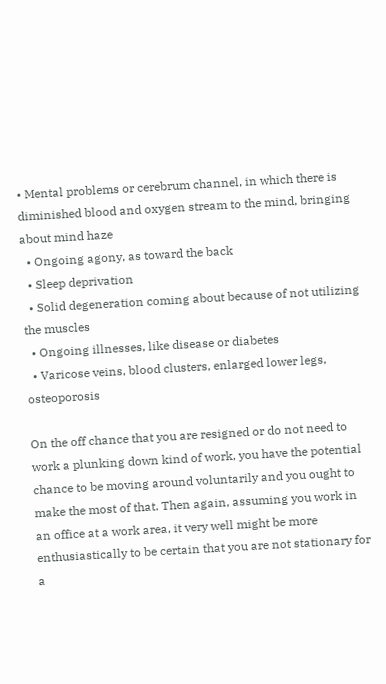• Mental problems or cerebrum channel, in which there is diminished blood and oxygen stream to the mind, bringing about mind haze
  • Ongoing agony, as toward the back
  • Sleep deprivation
  • Solid degeneration coming about because of not utilizing the muscles
  • Ongoing illnesses, like disease or diabetes
  • Varicose veins, blood clusters, enlarged lower legs, osteoporosis

On the off chance that you are resigned or do not need to work a plunking down kind of work, you have the potential chance to be moving around voluntarily and you ought to make the most of that. Then again, assuming you work in an office at a work area, it very well might be more enthusiastically to be certain that you are not stationary for a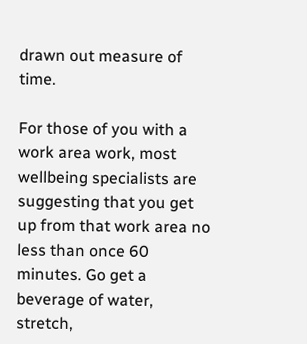drawn out measure of time.

For those of you with a work area work, most wellbeing specialists are suggesting that you get up from that work area no less than once 60 minutes. Go get a beverage of water, stretch,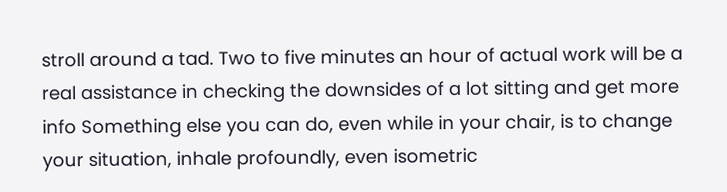stroll around a tad. Two to five minutes an hour of actual work will be a real assistance in checking the downsides of a lot sitting and get more info Something else you can do, even while in your chair, is to change your situation, inhale profoundly, even isometric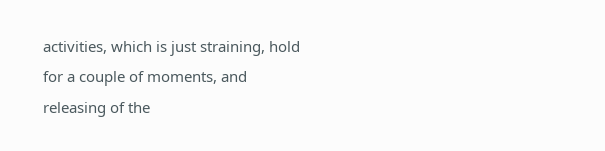activities, which is just straining, hold for a couple of moments, and releasing of the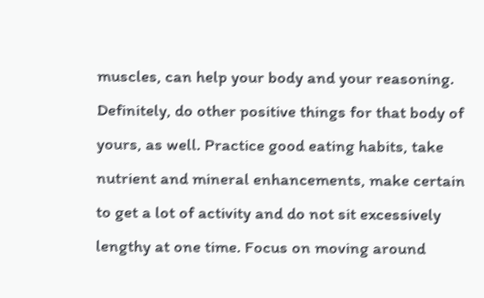muscles, can help your body and your reasoning. Definitely, do other positive things for that body of yours, as well. Practice good eating habits, take nutrient and mineral enhancements, make certain to get a lot of activity and do not sit excessively lengthy at one time. Focus on moving around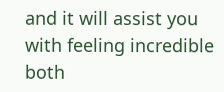and it will assist you with feeling incredible both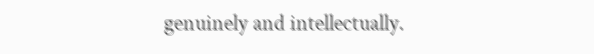genuinely and intellectually.